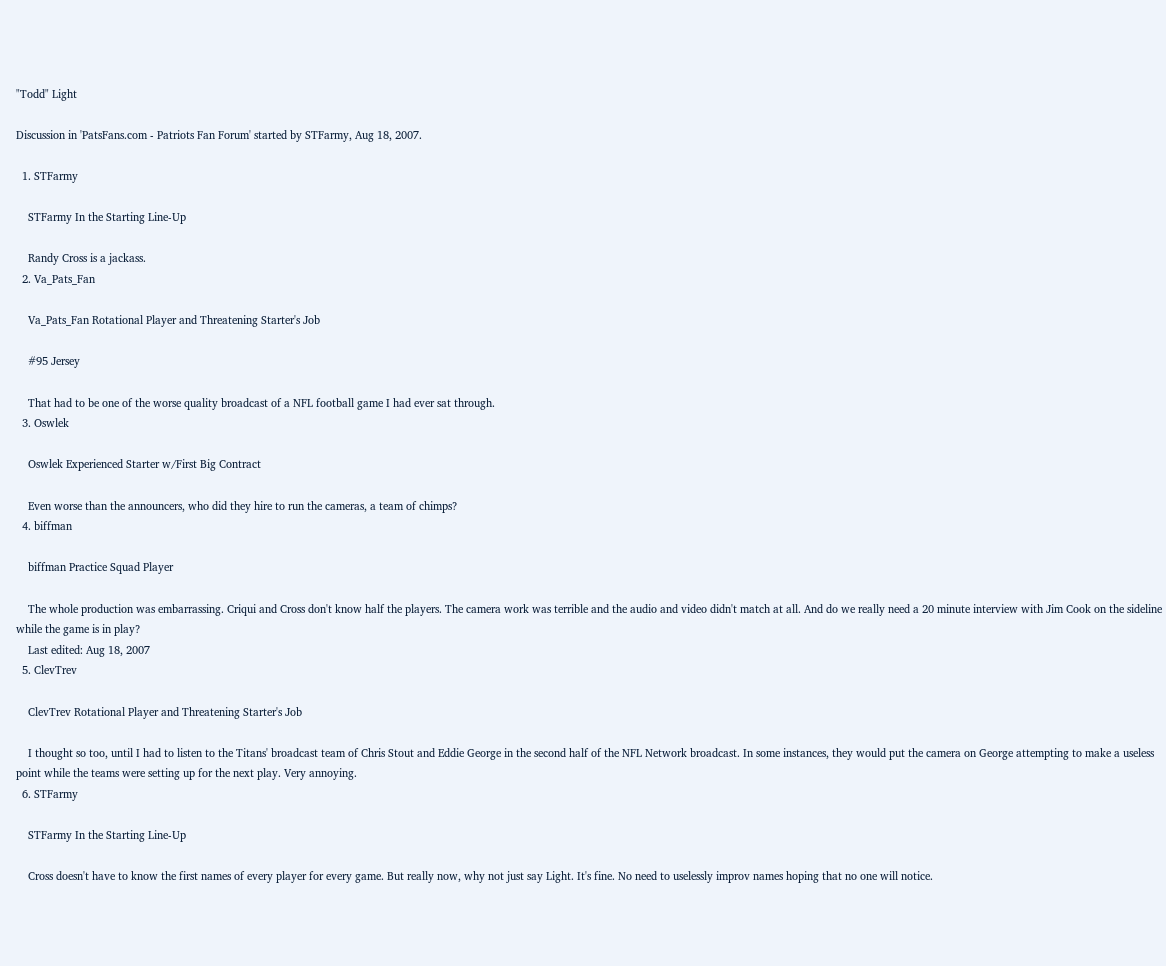"Todd" Light

Discussion in 'PatsFans.com - Patriots Fan Forum' started by STFarmy, Aug 18, 2007.

  1. STFarmy

    STFarmy In the Starting Line-Up

    Randy Cross is a jackass.
  2. Va_Pats_Fan

    Va_Pats_Fan Rotational Player and Threatening Starter's Job

    #95 Jersey

    That had to be one of the worse quality broadcast of a NFL football game I had ever sat through.
  3. Oswlek

    Oswlek Experienced Starter w/First Big Contract

    Even worse than the announcers, who did they hire to run the cameras, a team of chimps?
  4. biffman

    biffman Practice Squad Player

    The whole production was embarrassing. Criqui and Cross don't know half the players. The camera work was terrible and the audio and video didn't match at all. And do we really need a 20 minute interview with Jim Cook on the sideline while the game is in play?
    Last edited: Aug 18, 2007
  5. ClevTrev

    ClevTrev Rotational Player and Threatening Starter's Job

    I thought so too, until I had to listen to the Titans' broadcast team of Chris Stout and Eddie George in the second half of the NFL Network broadcast. In some instances, they would put the camera on George attempting to make a useless point while the teams were setting up for the next play. Very annoying.
  6. STFarmy

    STFarmy In the Starting Line-Up

    Cross doesn't have to know the first names of every player for every game. But really now, why not just say Light. It's fine. No need to uselessly improv names hoping that no one will notice.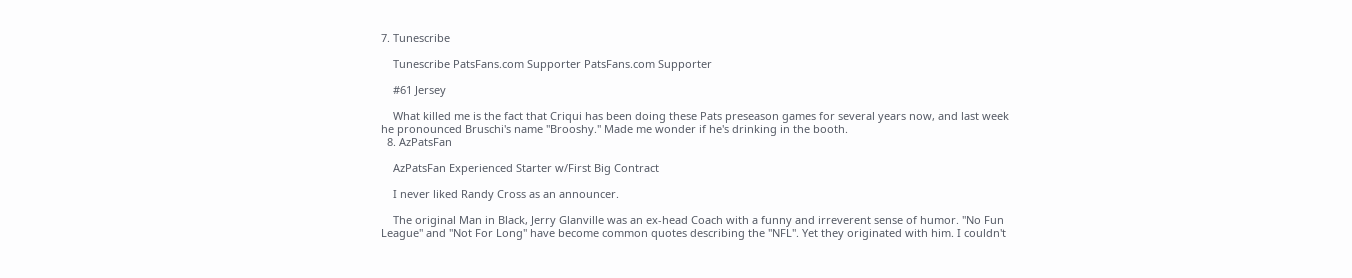7. Tunescribe

    Tunescribe PatsFans.com Supporter PatsFans.com Supporter

    #61 Jersey

    What killed me is the fact that Criqui has been doing these Pats preseason games for several years now, and last week he pronounced Bruschi's name "Brooshy." Made me wonder if he's drinking in the booth.
  8. AzPatsFan

    AzPatsFan Experienced Starter w/First Big Contract

    I never liked Randy Cross as an announcer.

    The original Man in Black, Jerry Glanville was an ex-head Coach with a funny and irreverent sense of humor. "No Fun League" and "Not For Long" have become common quotes describing the "NFL". Yet they originated with him. I couldn't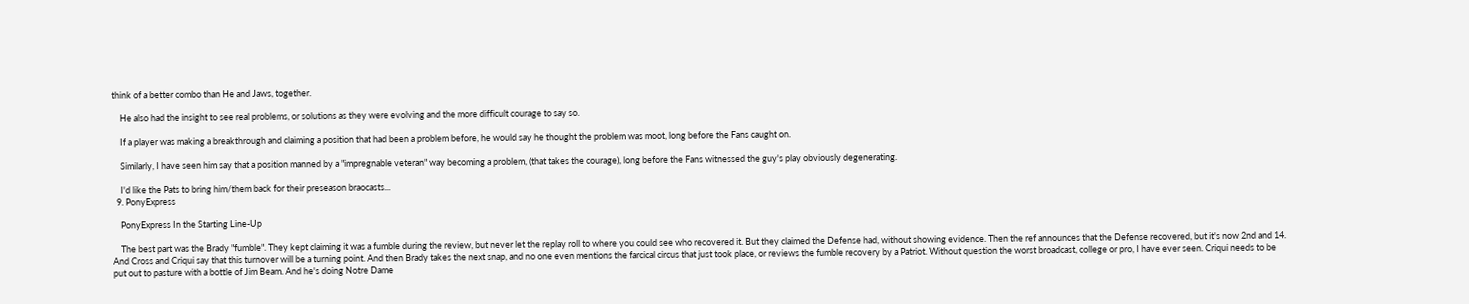think of a better combo than He and Jaws, together.

    He also had the insight to see real problems, or solutions as they were evolving and the more difficult courage to say so.

    If a player was making a breakthrough and claiming a position that had been a problem before, he would say he thought the problem was moot, long before the Fans caught on.

    Similarly, I have seen him say that a position manned by a "impregnable veteran" way becoming a problem, (that takes the courage), long before the Fans witnessed the guy's play obviously degenerating.

    I'd like the Pats to bring him/them back for their preseason braocasts...
  9. PonyExpress

    PonyExpress In the Starting Line-Up

    The best part was the Brady "fumble". They kept claiming it was a fumble during the review, but never let the replay roll to where you could see who recovered it. But they claimed the Defense had, without showing evidence. Then the ref announces that the Defense recovered, but it's now 2nd and 14. And Cross and Criqui say that this turnover will be a turning point. And then Brady takes the next snap, and no one even mentions the farcical circus that just took place, or reviews the fumble recovery by a Patriot. Without question the worst broadcast, college or pro, I have ever seen. Criqui needs to be put out to pasture with a bottle of Jim Beam. And he's doing Notre Dame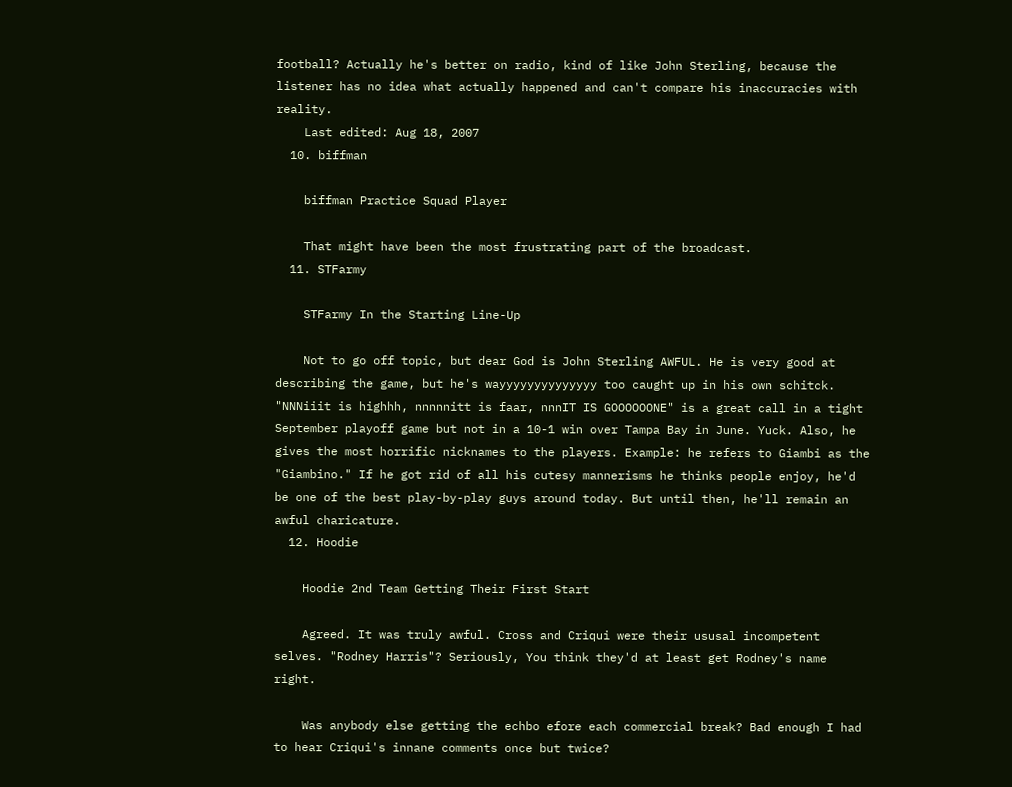football? Actually he's better on radio, kind of like John Sterling, because the listener has no idea what actually happened and can't compare his inaccuracies with reality.
    Last edited: Aug 18, 2007
  10. biffman

    biffman Practice Squad Player

    That might have been the most frustrating part of the broadcast.
  11. STFarmy

    STFarmy In the Starting Line-Up

    Not to go off topic, but dear God is John Sterling AWFUL. He is very good at describing the game, but he's wayyyyyyyyyyyyyy too caught up in his own schitck. "NNNiiit is highhh, nnnnnitt is faar, nnnIT IS GOOOOOONE" is a great call in a tight September playoff game but not in a 10-1 win over Tampa Bay in June. Yuck. Also, he gives the most horrific nicknames to the players. Example: he refers to Giambi as the "Giambino." If he got rid of all his cutesy mannerisms he thinks people enjoy, he'd be one of the best play-by-play guys around today. But until then, he'll remain an awful charicature.
  12. Hoodie

    Hoodie 2nd Team Getting Their First Start

    Agreed. It was truly awful. Cross and Criqui were their ususal incompetent selves. "Rodney Harris"? Seriously, You think they'd at least get Rodney's name right.

    Was anybody else getting the echbo efore each commercial break? Bad enough I had to hear Criqui's innane comments once but twice?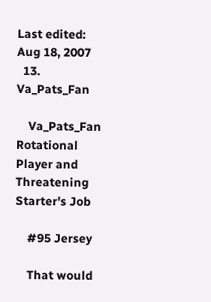Last edited: Aug 18, 2007
  13. Va_Pats_Fan

    Va_Pats_Fan Rotational Player and Threatening Starter's Job

    #95 Jersey

    That would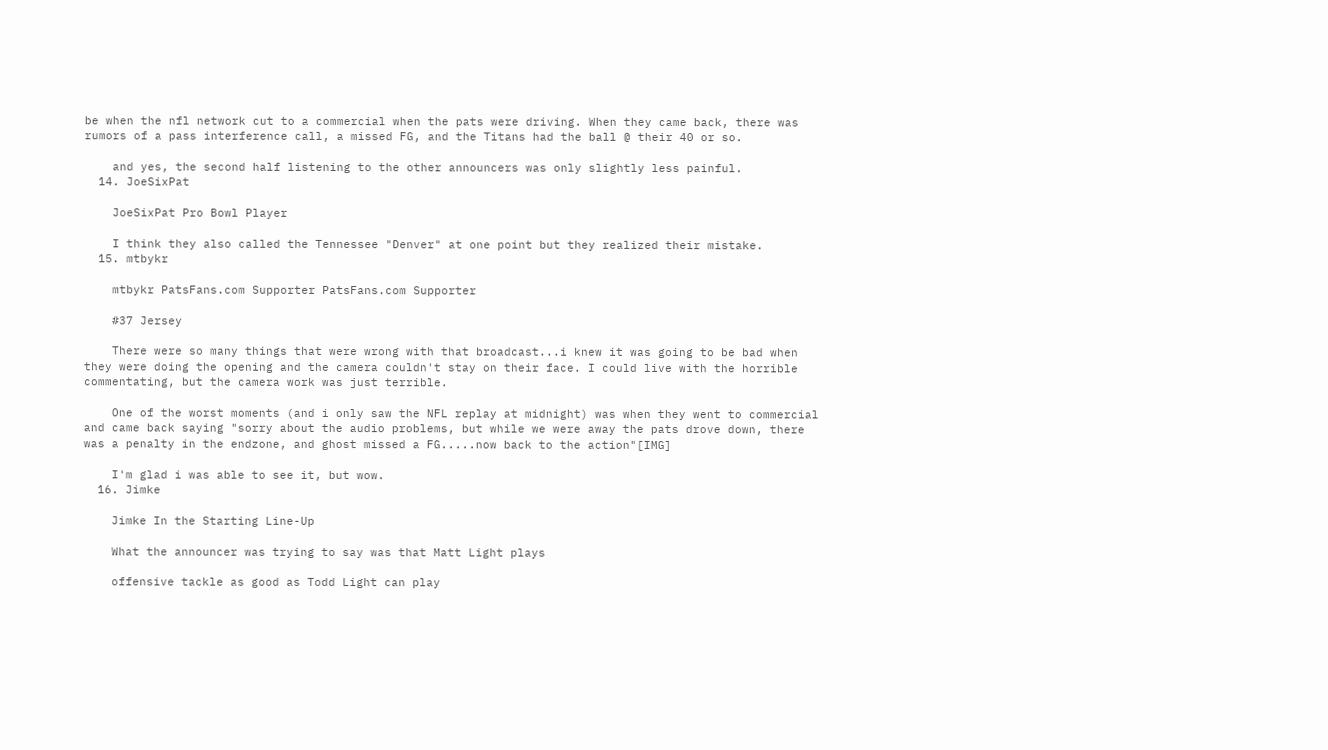be when the nfl network cut to a commercial when the pats were driving. When they came back, there was rumors of a pass interference call, a missed FG, and the Titans had the ball @ their 40 or so.

    and yes, the second half listening to the other announcers was only slightly less painful.
  14. JoeSixPat

    JoeSixPat Pro Bowl Player

    I think they also called the Tennessee "Denver" at one point but they realized their mistake.
  15. mtbykr

    mtbykr PatsFans.com Supporter PatsFans.com Supporter

    #37 Jersey

    There were so many things that were wrong with that broadcast...i knew it was going to be bad when they were doing the opening and the camera couldn't stay on their face. I could live with the horrible commentating, but the camera work was just terrible.

    One of the worst moments (and i only saw the NFL replay at midnight) was when they went to commercial and came back saying "sorry about the audio problems, but while we were away the pats drove down, there was a penalty in the endzone, and ghost missed a FG.....now back to the action"[IMG]

    I'm glad i was able to see it, but wow.
  16. Jimke

    Jimke In the Starting Line-Up

    What the announcer was trying to say was that Matt Light plays

    offensive tackle as good as Todd Light can play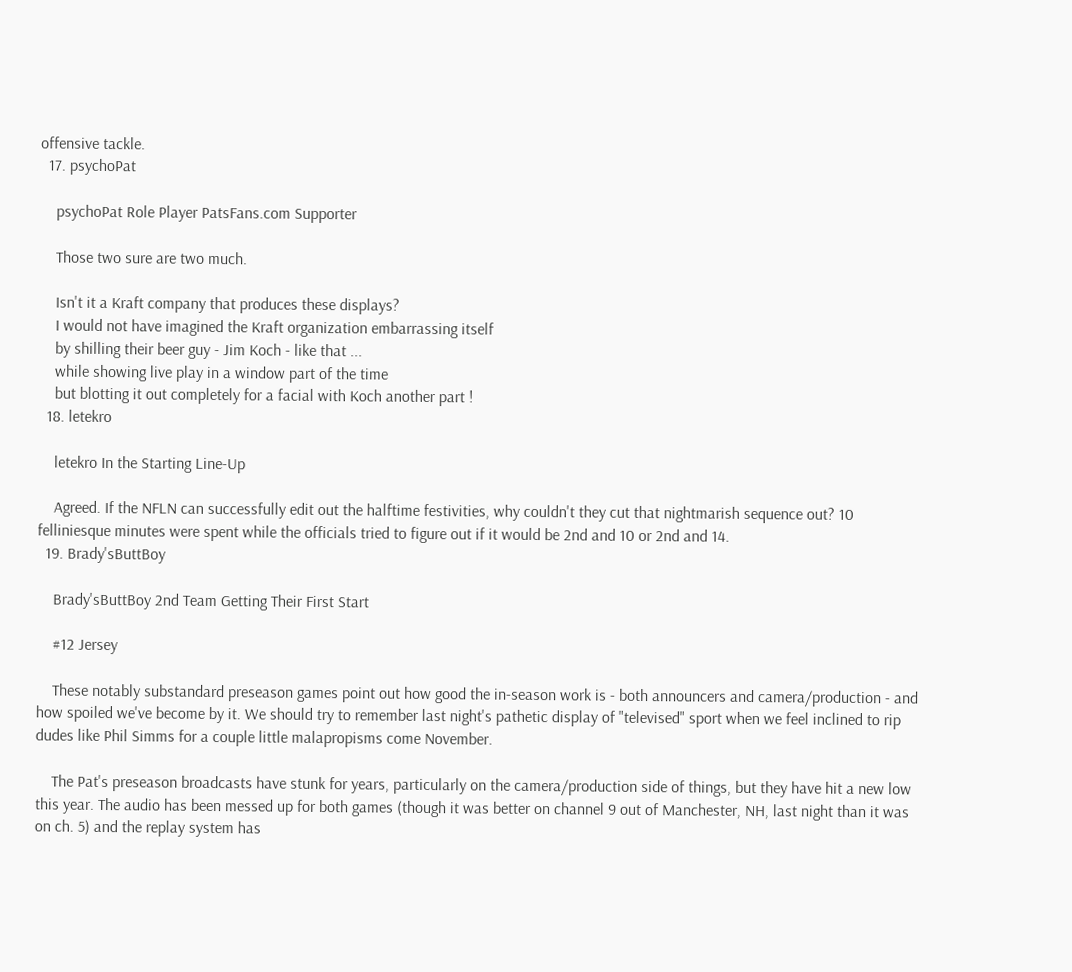offensive tackle.
  17. psychoPat

    psychoPat Role Player PatsFans.com Supporter

    Those two sure are two much.

    Isn't it a Kraft company that produces these displays?
    I would not have imagined the Kraft organization embarrassing itself
    by shilling their beer guy - Jim Koch - like that ...
    while showing live play in a window part of the time
    but blotting it out completely for a facial with Koch another part !
  18. letekro

    letekro In the Starting Line-Up

    Agreed. If the NFLN can successfully edit out the halftime festivities, why couldn't they cut that nightmarish sequence out? 10 felliniesque minutes were spent while the officials tried to figure out if it would be 2nd and 10 or 2nd and 14.
  19. Brady'sButtBoy

    Brady'sButtBoy 2nd Team Getting Their First Start

    #12 Jersey

    These notably substandard preseason games point out how good the in-season work is - both announcers and camera/production - and how spoiled we've become by it. We should try to remember last night's pathetic display of "televised" sport when we feel inclined to rip dudes like Phil Simms for a couple little malapropisms come November.

    The Pat's preseason broadcasts have stunk for years, particularly on the camera/production side of things, but they have hit a new low this year. The audio has been messed up for both games (though it was better on channel 9 out of Manchester, NH, last night than it was on ch. 5) and the replay system has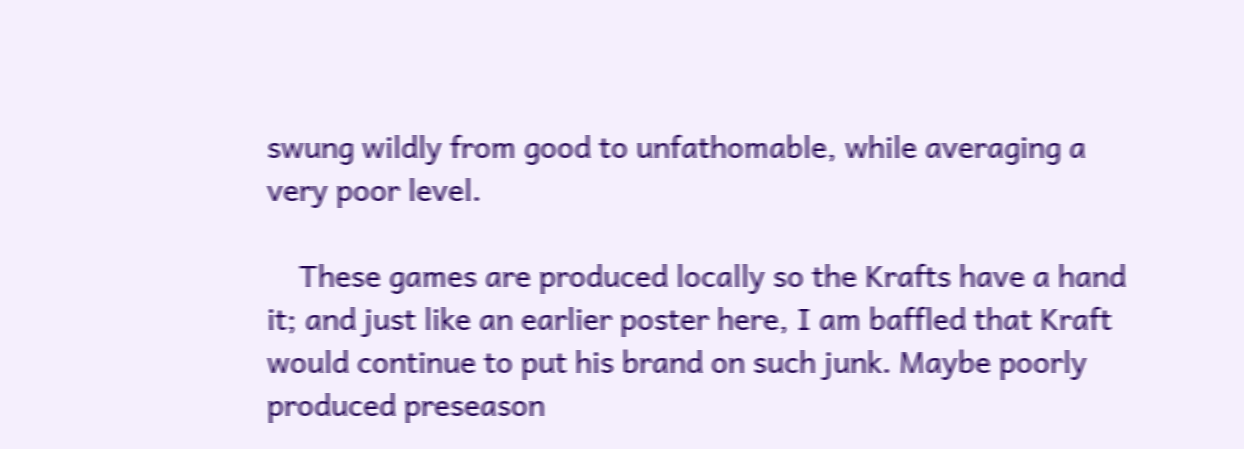swung wildly from good to unfathomable, while averaging a very poor level.

    These games are produced locally so the Krafts have a hand it; and just like an earlier poster here, I am baffled that Kraft would continue to put his brand on such junk. Maybe poorly produced preseason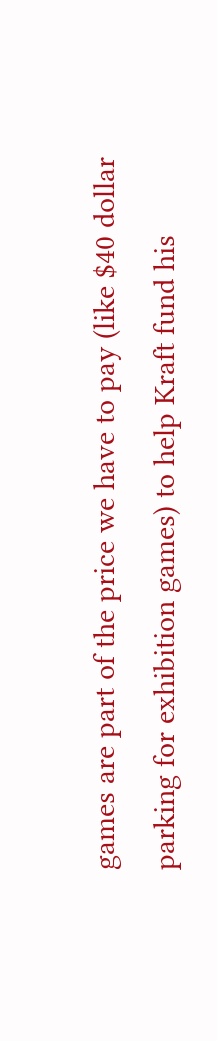games are part of the price we have to pay (like $40 dollar parking for exhibition games) to help Kraft fund his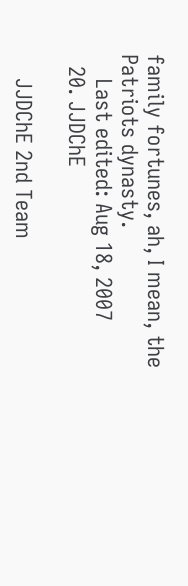family fortunes, ah, I mean, the Patriots dynasty.
    Last edited: Aug 18, 2007
  20. JJDChE

    JJDChE 2nd Team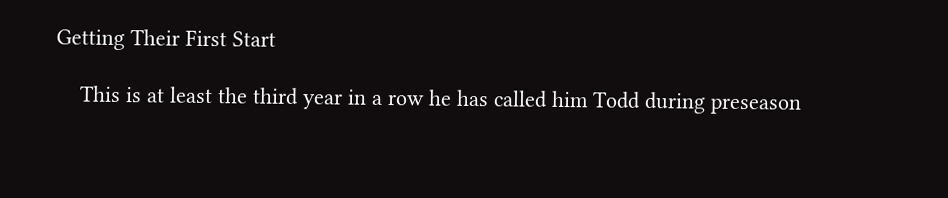Getting Their First Start

    This is at least the third year in a row he has called him Todd during preseason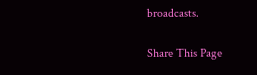broadcasts.

Share This Page